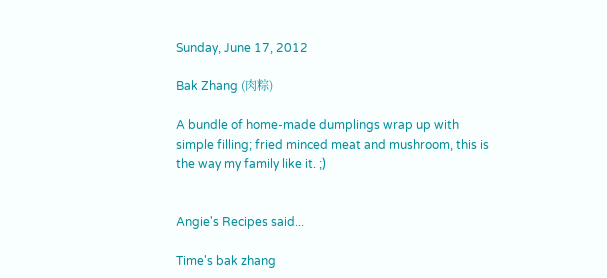Sunday, June 17, 2012

Bak Zhang (肉粽)

A bundle of home-made dumplings wrap up with simple filling; fried minced meat and mushroom, this is the way my family like it. ;)


Angie's Recipes said...

Time's bak zhang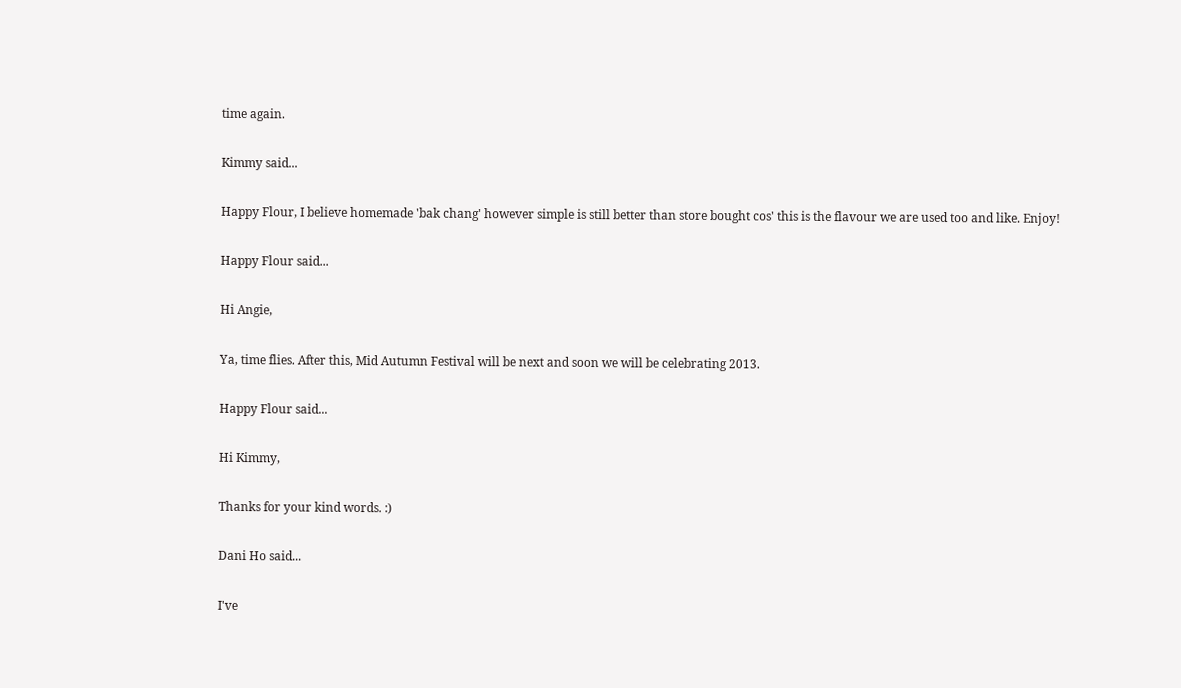time again.

Kimmy said...

Happy Flour, I believe homemade 'bak chang' however simple is still better than store bought cos' this is the flavour we are used too and like. Enjoy!

Happy Flour said...

Hi Angie,

Ya, time flies. After this, Mid Autumn Festival will be next and soon we will be celebrating 2013.

Happy Flour said...

Hi Kimmy,

Thanks for your kind words. :)

Dani Ho said...

I've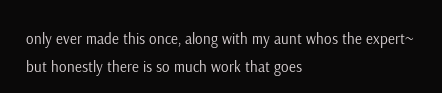only ever made this once, along with my aunt whos the expert~ but honestly there is so much work that goes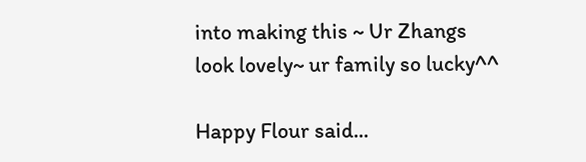into making this ~ Ur Zhangs look lovely~ ur family so lucky^^

Happy Flour said...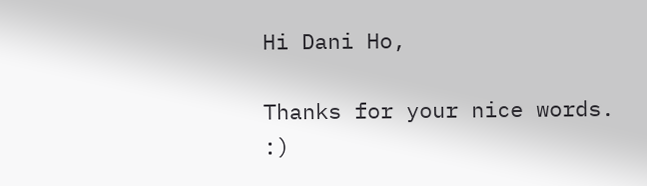Hi Dani Ho,

Thanks for your nice words. :)